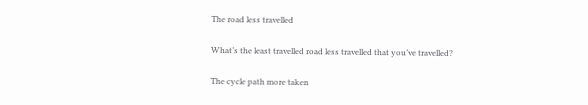The road less travelled

What’s the least travelled road less travelled that you’ve travelled?

The cycle path more taken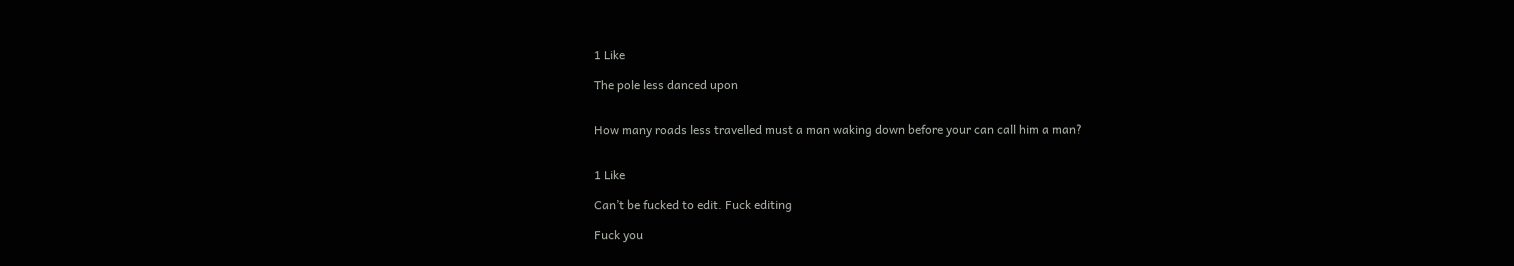1 Like

The pole less danced upon


How many roads less travelled must a man waking down before your can call him a man?


1 Like

Can’t be fucked to edit. Fuck editing

Fuck you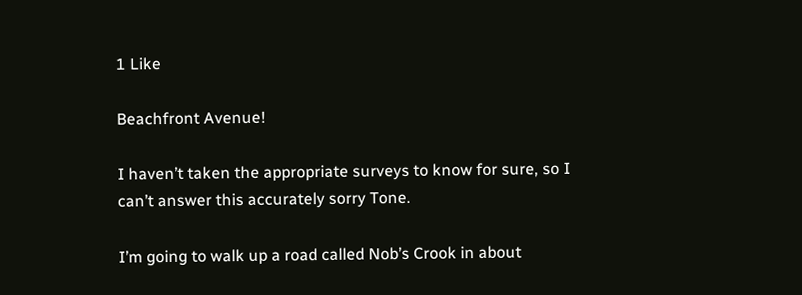1 Like

Beachfront Avenue!

I haven’t taken the appropriate surveys to know for sure, so I can’t answer this accurately sorry Tone.

I’m going to walk up a road called Nob’s Crook in about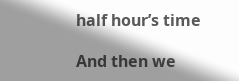half hour’s time

And then we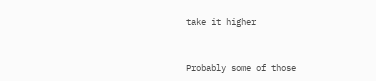take it higher


Probably some of those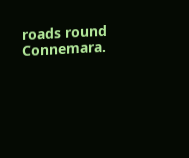roads round Connemara.